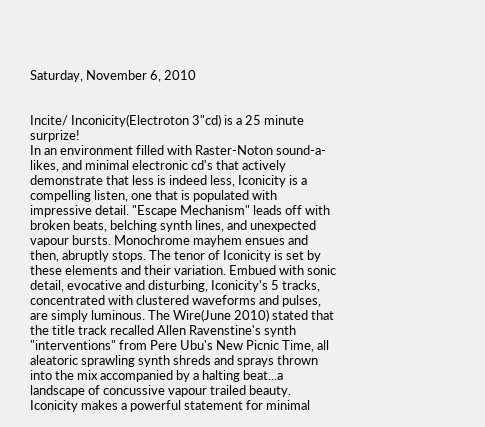Saturday, November 6, 2010


Incite/ Inconicity(Electroton 3"cd) is a 25 minute surprize!
In an environment filled with Raster-Noton sound-a-likes, and minimal electronic cd's that actively demonstrate that less is indeed less, Iconicity is a compelling listen, one that is populated with impressive detail. "Escape Mechanism" leads off with broken beats, belching synth lines, and unexpected vapour bursts. Monochrome mayhem ensues and then, abruptly stops. The tenor of Iconicity is set by these elements and their variation. Embued with sonic detail, evocative and disturbing, Iconicity's 5 tracks, concentrated with clustered waveforms and pulses, are simply luminous. The Wire(June 2010) stated that the title track recalled Allen Ravenstine's synth "interventions" from Pere Ubu's New Picnic Time, all aleatoric sprawling synth shreds and sprays thrown into the mix accompanied by a halting beat...a landscape of concussive vapour trailed beauty. Iconicity makes a powerful statement for minimal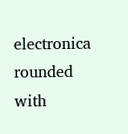electronica rounded with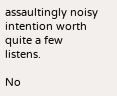assaultingly noisy intention worth quite a few listens.

No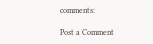comments:

Post a Comment